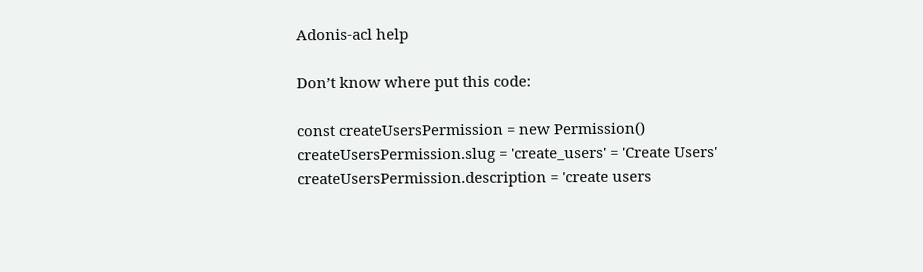Adonis-acl help

Don’t know where put this code:

const createUsersPermission = new Permission()
createUsersPermission.slug = 'create_users' = 'Create Users'
createUsersPermission.description = 'create users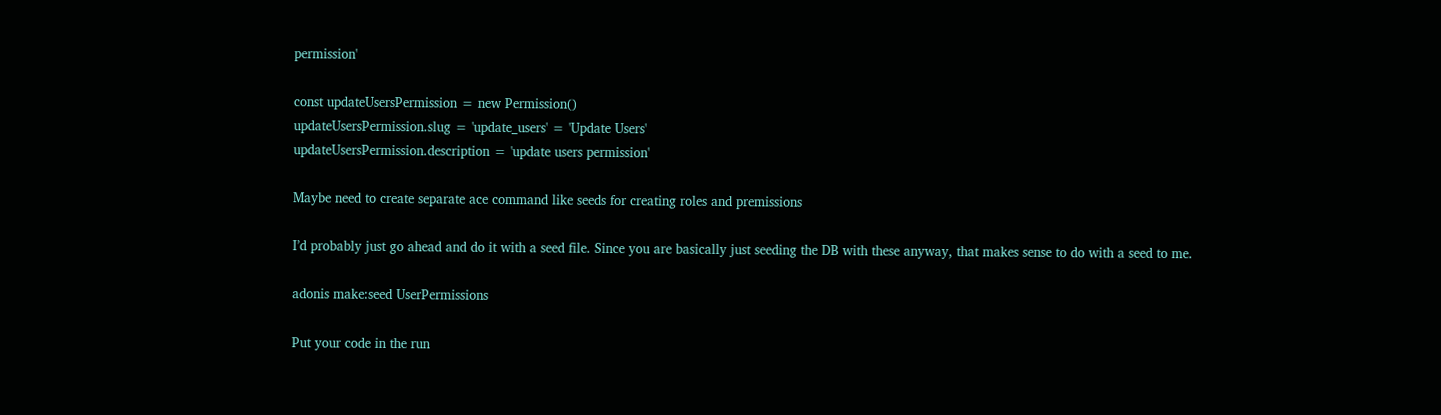permission'

const updateUsersPermission = new Permission()
updateUsersPermission.slug = 'update_users' = 'Update Users'
updateUsersPermission.description = 'update users permission'

Maybe need to create separate ace command like seeds for creating roles and premissions

I’d probably just go ahead and do it with a seed file. Since you are basically just seeding the DB with these anyway, that makes sense to do with a seed to me.

adonis make:seed UserPermissions

Put your code in the run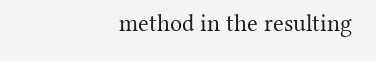method in the resulting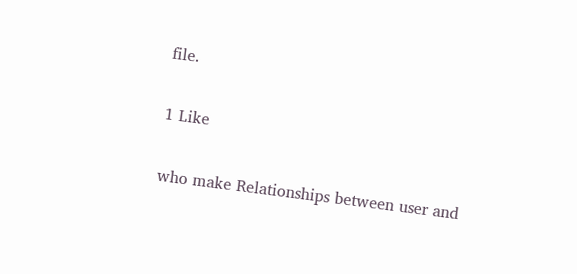file.

1 Like

who make Relationships between user and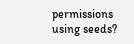permissions using seeds?